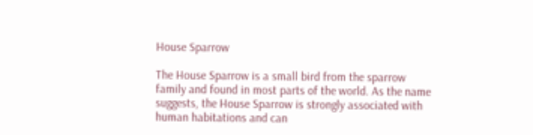House Sparrow

The House Sparrow is a small bird from the sparrow family and found in most parts of the world. As the name suggests, the House Sparrow is strongly associated with human habitations and can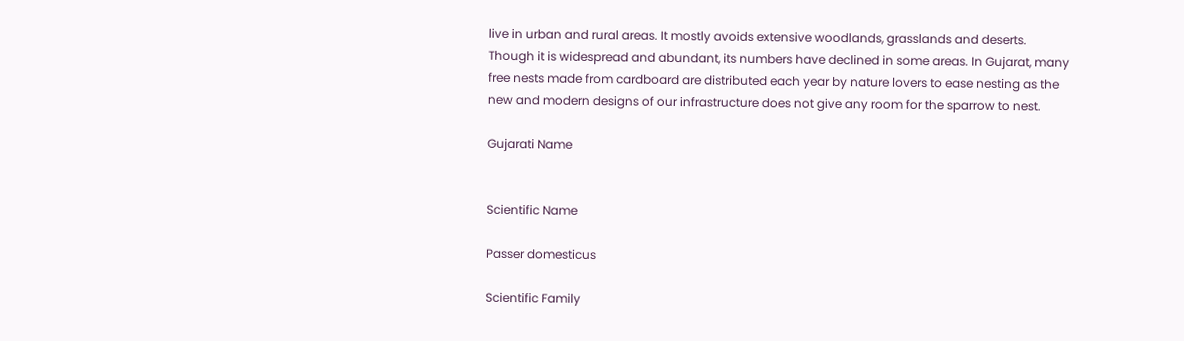live in urban and rural areas. It mostly avoids extensive woodlands, grasslands and deserts. Though it is widespread and abundant, its numbers have declined in some areas. In Gujarat, many free nests made from cardboard are distributed each year by nature lovers to ease nesting as the new and modern designs of our infrastructure does not give any room for the sparrow to nest.

Gujarati Name


Scientific Name

Passer domesticus

Scientific Family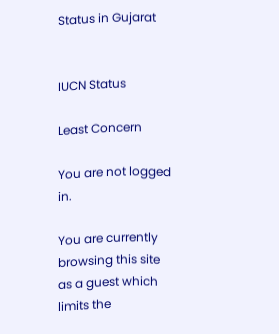Status in Gujarat


IUCN Status

Least Concern

You are not logged in.

You are currently browsing this site as a guest which limits the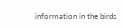information in the birds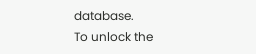database.
To unlock the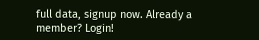full data, signup now. Already a member? Login!